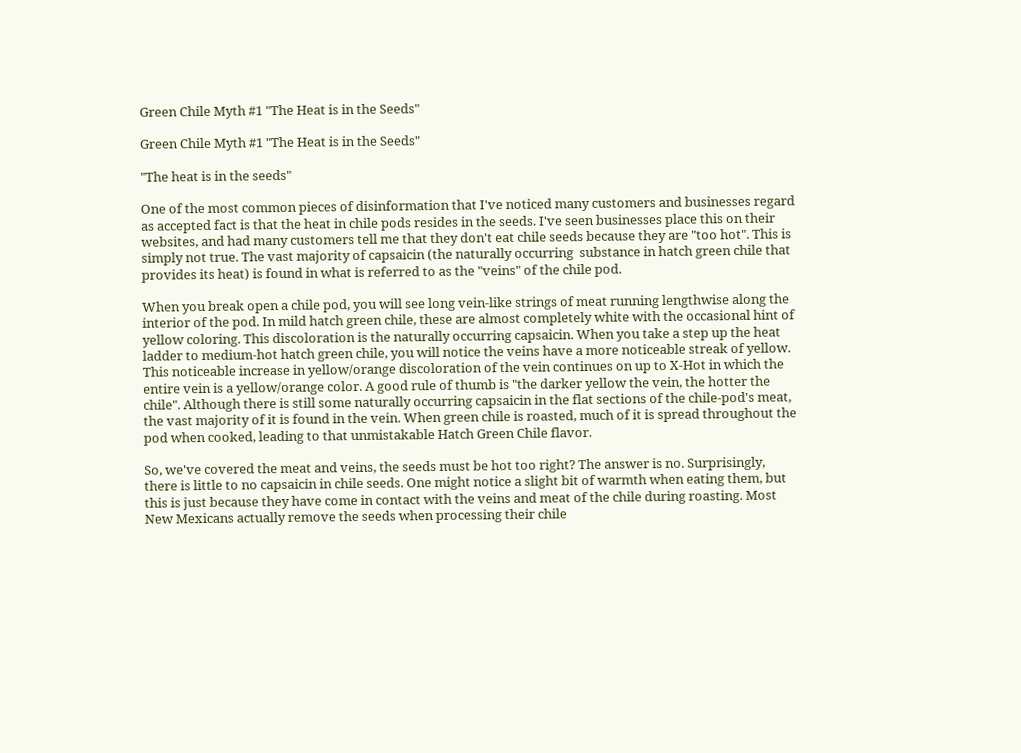Green Chile Myth #1 "The Heat is in the Seeds"

Green Chile Myth #1 "The Heat is in the Seeds"

"The heat is in the seeds"

One of the most common pieces of disinformation that I've noticed many customers and businesses regard as accepted fact is that the heat in chile pods resides in the seeds. I've seen businesses place this on their websites, and had many customers tell me that they don't eat chile seeds because they are "too hot". This is simply not true. The vast majority of capsaicin (the naturally occurring  substance in hatch green chile that provides its heat) is found in what is referred to as the "veins" of the chile pod.

When you break open a chile pod, you will see long vein-like strings of meat running lengthwise along the interior of the pod. In mild hatch green chile, these are almost completely white with the occasional hint of yellow coloring. This discoloration is the naturally occurring capsaicin. When you take a step up the heat ladder to medium-hot hatch green chile, you will notice the veins have a more noticeable streak of yellow. This noticeable increase in yellow/orange discoloration of the vein continues on up to X-Hot in which the entire vein is a yellow/orange color. A good rule of thumb is "the darker yellow the vein, the hotter the chile". Although there is still some naturally occurring capsaicin in the flat sections of the chile-pod's meat, the vast majority of it is found in the vein. When green chile is roasted, much of it is spread throughout the pod when cooked, leading to that unmistakable Hatch Green Chile flavor.

So, we've covered the meat and veins, the seeds must be hot too right? The answer is no. Surprisingly, there is little to no capsaicin in chile seeds. One might notice a slight bit of warmth when eating them, but this is just because they have come in contact with the veins and meat of the chile during roasting. Most New Mexicans actually remove the seeds when processing their chile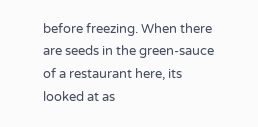before freezing. When there are seeds in the green-sauce of a restaurant here, its looked at as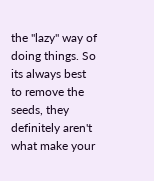the "lazy" way of doing things. So its always best to remove the seeds, they definitely aren't what make your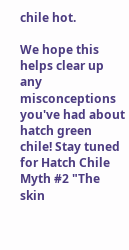chile hot.

We hope this helps clear up any misconceptions  you've had about hatch green chile! Stay tuned for Hatch Chile Myth #2 "The skin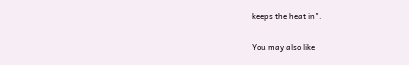keeps the heat in".

You may also like